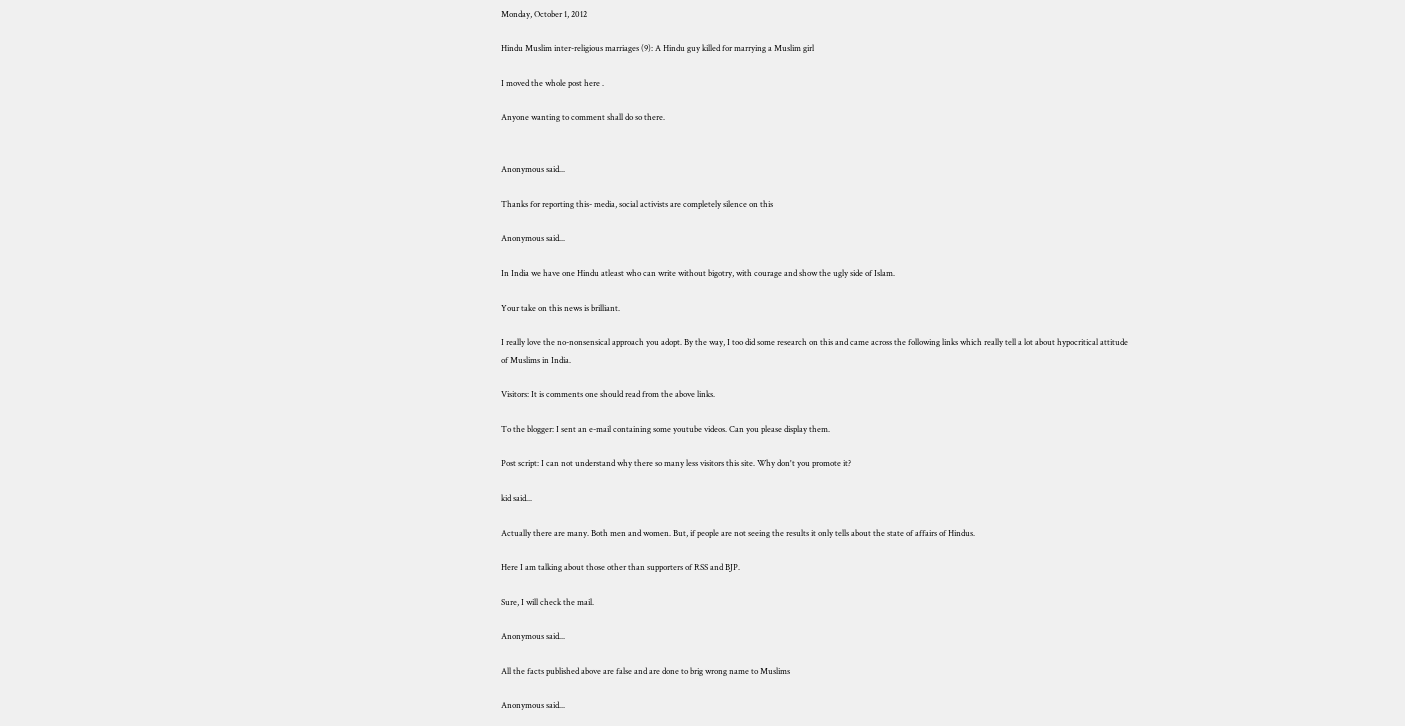Monday, October 1, 2012

Hindu Muslim inter-religious marriages (9): A Hindu guy killed for marrying a Muslim girl

I moved the whole post here .

Anyone wanting to comment shall do so there.


Anonymous said...

Thanks for reporting this- media, social activists are completely silence on this

Anonymous said...

In India we have one Hindu atleast who can write without bigotry, with courage and show the ugly side of Islam.

Your take on this news is brilliant.

I really love the no-nonsensical approach you adopt. By the way, I too did some research on this and came across the following links which really tell a lot about hypocritical attitude of Muslims in India.

Visitors: It is comments one should read from the above links.

To the blogger: I sent an e-mail containing some youtube videos. Can you please display them.

Post script: I can not understand why there so many less visitors this site. Why don't you promote it?

kid said...

Actually there are many. Both men and women. But, if people are not seeing the results it only tells about the state of affairs of Hindus.

Here I am talking about those other than supporters of RSS and BJP.

Sure, I will check the mail.

Anonymous said...

All the facts published above are false and are done to brig wrong name to Muslims

Anonymous said...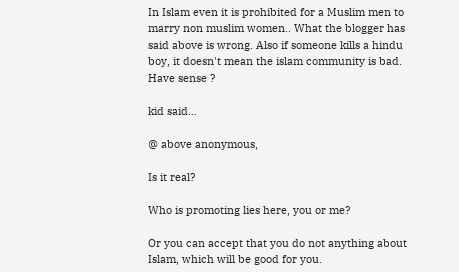In Islam even it is prohibited for a Muslim men to marry non muslim women.. What the blogger has said above is wrong. Also if someone kills a hindu boy, it doesn't mean the islam community is bad. Have sense ?

kid said...

@ above anonymous,

Is it real?

Who is promoting lies here, you or me?

Or you can accept that you do not anything about Islam, which will be good for you.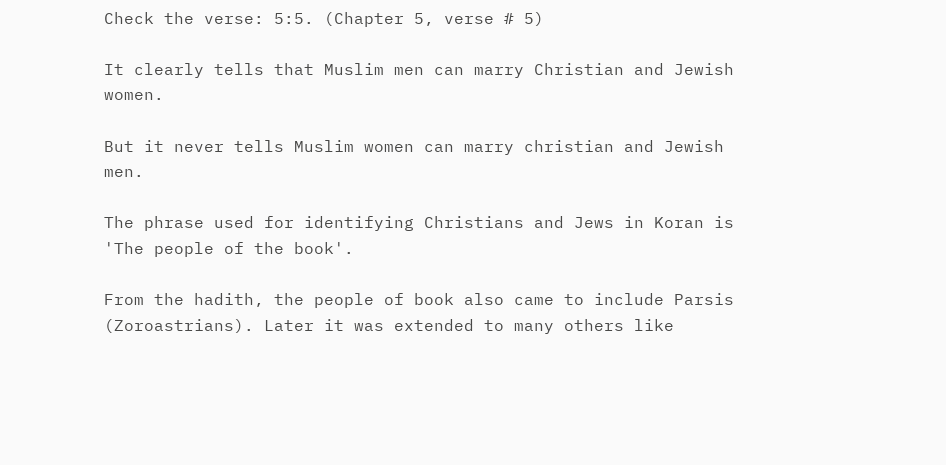Check the verse: 5:5. (Chapter 5, verse # 5)

It clearly tells that Muslim men can marry Christian and Jewish women.

But it never tells Muslim women can marry christian and Jewish men.

The phrase used for identifying Christians and Jews in Koran is 'The people of the book'.

From the hadith, the people of book also came to include Parsis (Zoroastrians). Later it was extended to many others like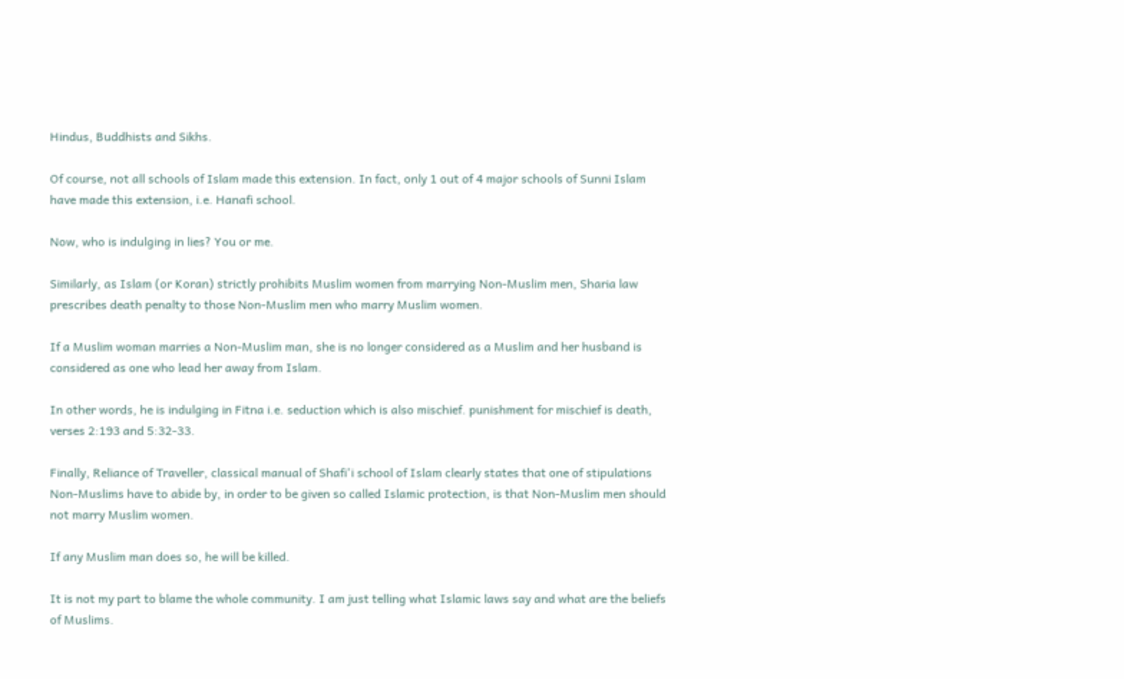Hindus, Buddhists and Sikhs.

Of course, not all schools of Islam made this extension. In fact, only 1 out of 4 major schools of Sunni Islam have made this extension, i.e. Hanafi school.

Now, who is indulging in lies? You or me.

Similarly, as Islam (or Koran) strictly prohibits Muslim women from marrying Non-Muslim men, Sharia law prescribes death penalty to those Non-Muslim men who marry Muslim women.

If a Muslim woman marries a Non-Muslim man, she is no longer considered as a Muslim and her husband is considered as one who lead her away from Islam.

In other words, he is indulging in Fitna i.e. seduction which is also mischief. punishment for mischief is death, verses 2:193 and 5:32-33.

Finally, Reliance of Traveller, classical manual of Shafi'i school of Islam clearly states that one of stipulations Non-Muslims have to abide by, in order to be given so called Islamic protection, is that Non-Muslim men should not marry Muslim women.

If any Muslim man does so, he will be killed.

It is not my part to blame the whole community. I am just telling what Islamic laws say and what are the beliefs of Muslims.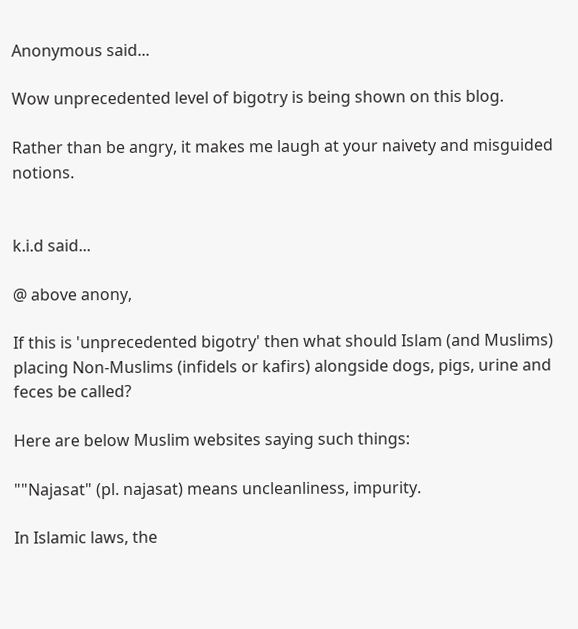Anonymous said...

Wow unprecedented level of bigotry is being shown on this blog.

Rather than be angry, it makes me laugh at your naivety and misguided notions.


k.i.d said...

@ above anony,

If this is 'unprecedented bigotry' then what should Islam (and Muslims) placing Non-Muslims (infidels or kafirs) alongside dogs, pigs, urine and feces be called?

Here are below Muslim websites saying such things:

""Najasat" (pl. najasat) means uncleanliness, impurity.

In Islamic laws, the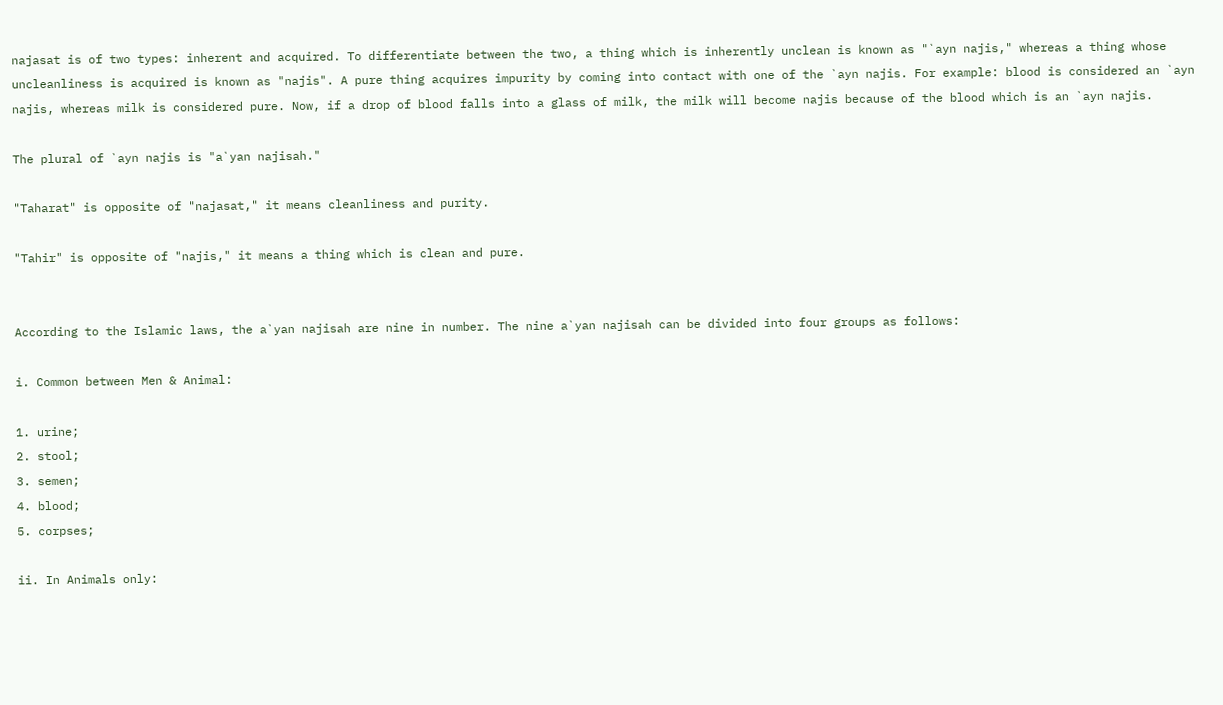najasat is of two types: inherent and acquired. To differentiate between the two, a thing which is inherently unclean is known as "`ayn najis," whereas a thing whose uncleanliness is acquired is known as "najis". A pure thing acquires impurity by coming into contact with one of the `ayn najis. For example: blood is considered an `ayn najis, whereas milk is considered pure. Now, if a drop of blood falls into a glass of milk, the milk will become najis because of the blood which is an `ayn najis.

The plural of `ayn najis is "a`yan najisah."

"Taharat" is opposite of "najasat," it means cleanliness and purity.

"Tahir" is opposite of "najis," it means a thing which is clean and pure.


According to the Islamic laws, the a`yan najisah are nine in number. The nine a`yan najisah can be divided into four groups as follows:

i. Common between Men & Animal:

1. urine;
2. stool;
3. semen;
4. blood;
5. corpses;

ii. In Animals only: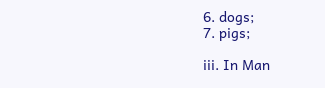6. dogs;
7. pigs;

iii. In Man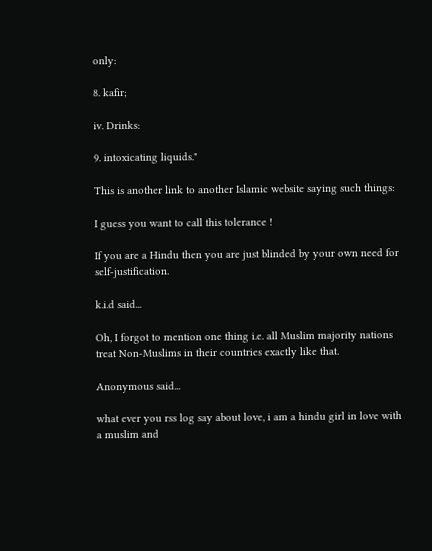only:

8. kafir;

iv. Drinks:

9. intoxicating liquids."

This is another link to another Islamic website saying such things:

I guess you want to call this tolerance !

If you are a Hindu then you are just blinded by your own need for self-justification.

k.i.d said...

Oh, I forgot to mention one thing i.e. all Muslim majority nations treat Non-Muslims in their countries exactly like that.

Anonymous said...

what ever you rss log say about love, i am a hindu girl in love with a muslim and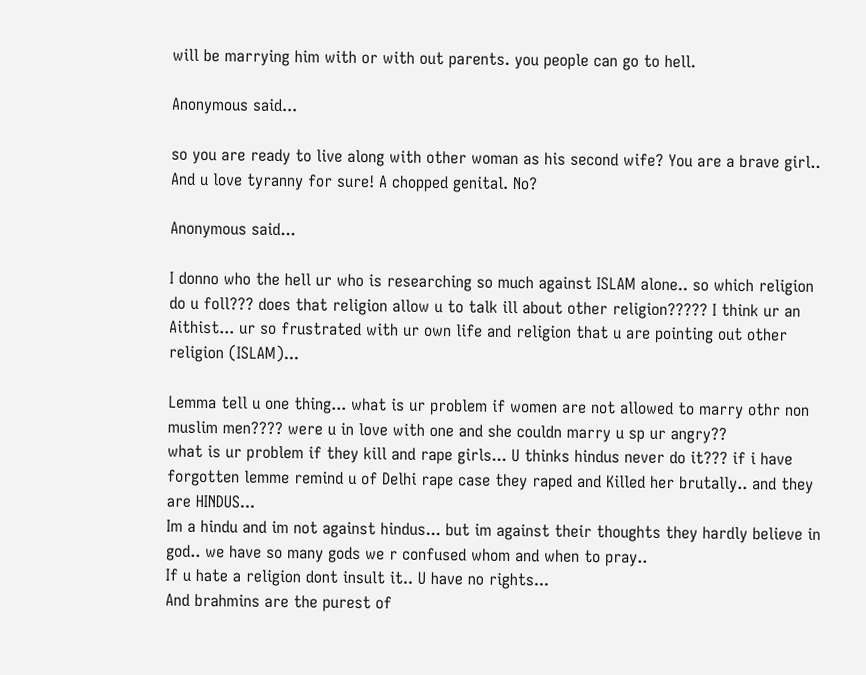will be marrying him with or with out parents. you people can go to hell.

Anonymous said...

so you are ready to live along with other woman as his second wife? You are a brave girl.. And u love tyranny for sure! A chopped genital. No?

Anonymous said...

I donno who the hell ur who is researching so much against ISLAM alone.. so which religion do u foll??? does that religion allow u to talk ill about other religion????? I think ur an Aithist... ur so frustrated with ur own life and religion that u are pointing out other religion (ISLAM)...

Lemma tell u one thing... what is ur problem if women are not allowed to marry othr non muslim men???? were u in love with one and she couldn marry u sp ur angry??
what is ur problem if they kill and rape girls... U thinks hindus never do it??? if i have forgotten lemme remind u of Delhi rape case they raped and Killed her brutally.. and they are HINDUS...
Im a hindu and im not against hindus... but im against their thoughts they hardly believe in god.. we have so many gods we r confused whom and when to pray..
If u hate a religion dont insult it.. U have no rights...
And brahmins are the purest of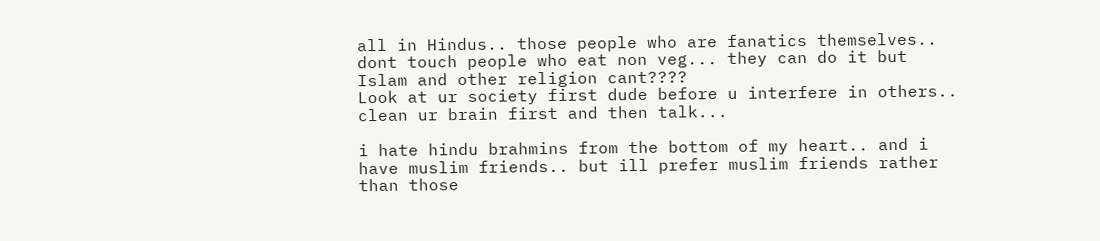all in Hindus.. those people who are fanatics themselves.. dont touch people who eat non veg... they can do it but Islam and other religion cant????
Look at ur society first dude before u interfere in others.. clean ur brain first and then talk...

i hate hindu brahmins from the bottom of my heart.. and i have muslim friends.. but ill prefer muslim friends rather than those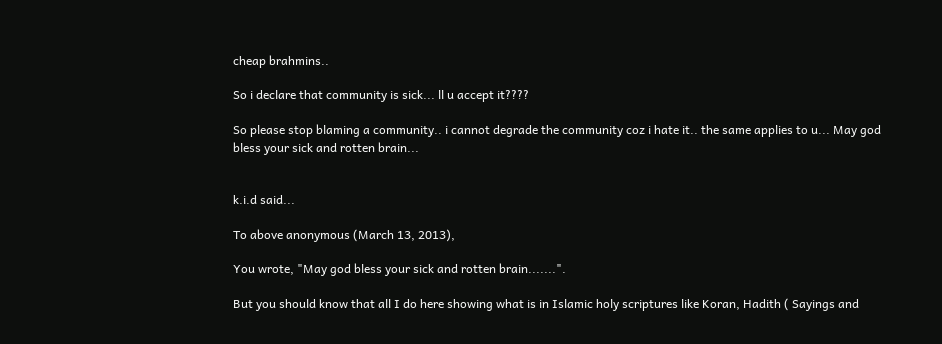cheap brahmins..

So i declare that community is sick... ll u accept it????

So please stop blaming a community.. i cannot degrade the community coz i hate it.. the same applies to u... May god bless your sick and rotten brain...


k.i.d said...

To above anonymous (March 13, 2013),

You wrote, "May god bless your sick and rotten brain.......".

But you should know that all I do here showing what is in Islamic holy scriptures like Koran, Hadith ( Sayings and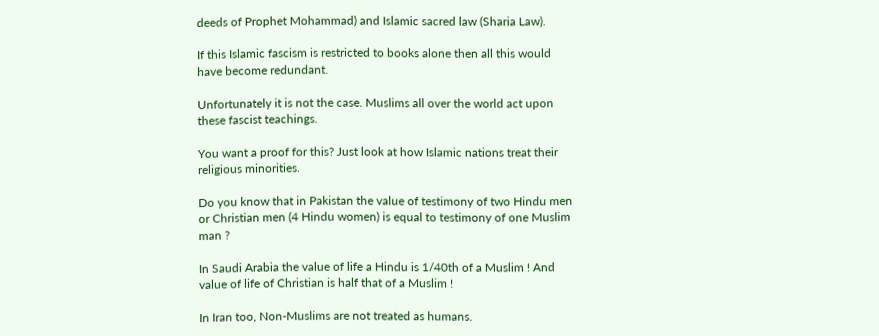deeds of Prophet Mohammad) and Islamic sacred law (Sharia Law).

If this Islamic fascism is restricted to books alone then all this would have become redundant.

Unfortunately it is not the case. Muslims all over the world act upon these fascist teachings.

You want a proof for this? Just look at how Islamic nations treat their religious minorities.

Do you know that in Pakistan the value of testimony of two Hindu men or Christian men (4 Hindu women) is equal to testimony of one Muslim man ?

In Saudi Arabia the value of life a Hindu is 1/40th of a Muslim ! And value of life of Christian is half that of a Muslim !

In Iran too, Non-Muslims are not treated as humans.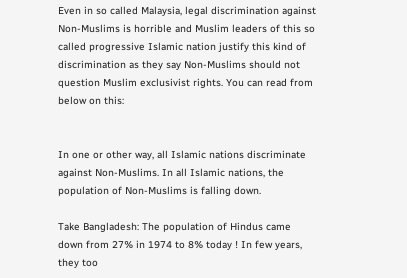Even in so called Malaysia, legal discrimination against Non-Muslims is horrible and Muslim leaders of this so called progressive Islamic nation justify this kind of discrimination as they say Non-Muslims should not question Muslim exclusivist rights. You can read from below on this:


In one or other way, all Islamic nations discriminate against Non-Muslims. In all Islamic nations, the population of Non-Muslims is falling down.

Take Bangladesh: The population of Hindus came down from 27% in 1974 to 8% today ! In few years, they too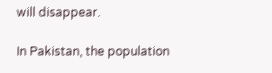will disappear.

In Pakistan, the population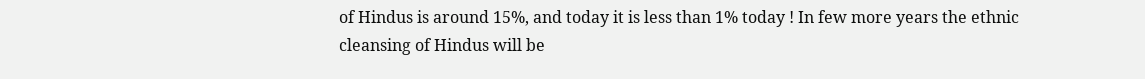of Hindus is around 15%, and today it is less than 1% today ! In few more years the ethnic cleansing of Hindus will be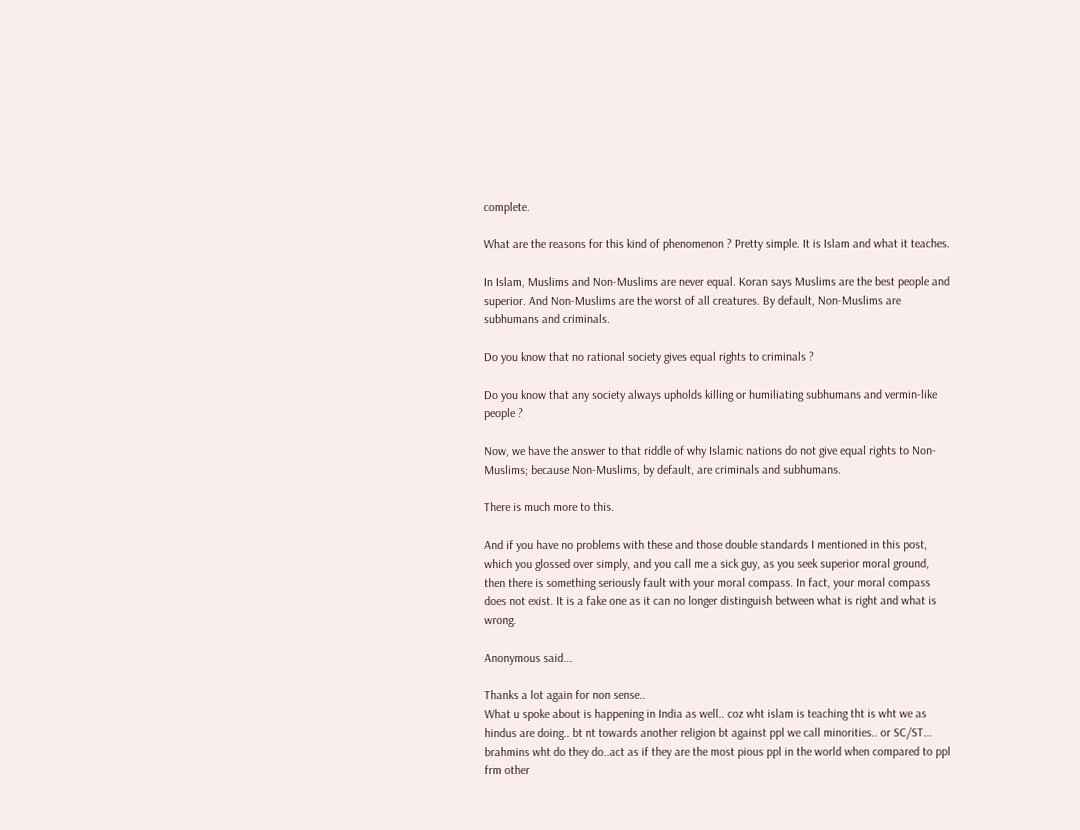complete.

What are the reasons for this kind of phenomenon ? Pretty simple. It is Islam and what it teaches.

In Islam, Muslims and Non-Muslims are never equal. Koran says Muslims are the best people and superior. And Non-Muslims are the worst of all creatures. By default, Non-Muslims are subhumans and criminals.

Do you know that no rational society gives equal rights to criminals ?

Do you know that any society always upholds killing or humiliating subhumans and vermin-like people ?

Now, we have the answer to that riddle of why Islamic nations do not give equal rights to Non-Muslims; because Non-Muslims, by default, are criminals and subhumans.

There is much more to this.

And if you have no problems with these and those double standards I mentioned in this post, which you glossed over simply, and you call me a sick guy, as you seek superior moral ground, then there is something seriously fault with your moral compass. In fact, your moral compass does not exist. It is a fake one as it can no longer distinguish between what is right and what is wrong.

Anonymous said...

Thanks a lot again for non sense..
What u spoke about is happening in India as well.. coz wht islam is teaching tht is wht we as hindus are doing.. bt nt towards another religion bt against ppl we call minorities.. or SC/ST... brahmins wht do they do..act as if they are the most pious ppl in the world when compared to ppl frm other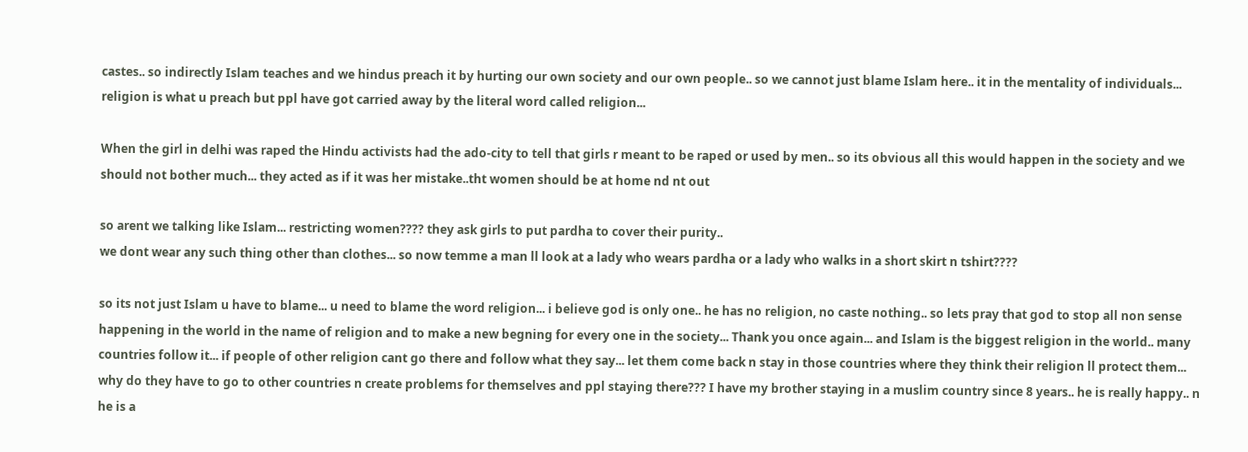castes.. so indirectly Islam teaches and we hindus preach it by hurting our own society and our own people.. so we cannot just blame Islam here.. it in the mentality of individuals... religion is what u preach but ppl have got carried away by the literal word called religion...

When the girl in delhi was raped the Hindu activists had the ado-city to tell that girls r meant to be raped or used by men.. so its obvious all this would happen in the society and we should not bother much... they acted as if it was her mistake..tht women should be at home nd nt out

so arent we talking like Islam... restricting women???? they ask girls to put pardha to cover their purity..
we dont wear any such thing other than clothes... so now temme a man ll look at a lady who wears pardha or a lady who walks in a short skirt n tshirt????

so its not just Islam u have to blame... u need to blame the word religion... i believe god is only one.. he has no religion, no caste nothing.. so lets pray that god to stop all non sense happening in the world in the name of religion and to make a new begning for every one in the society... Thank you once again... and Islam is the biggest religion in the world.. many countries follow it... if people of other religion cant go there and follow what they say... let them come back n stay in those countries where they think their religion ll protect them... why do they have to go to other countries n create problems for themselves and ppl staying there??? I have my brother staying in a muslim country since 8 years.. he is really happy.. n he is a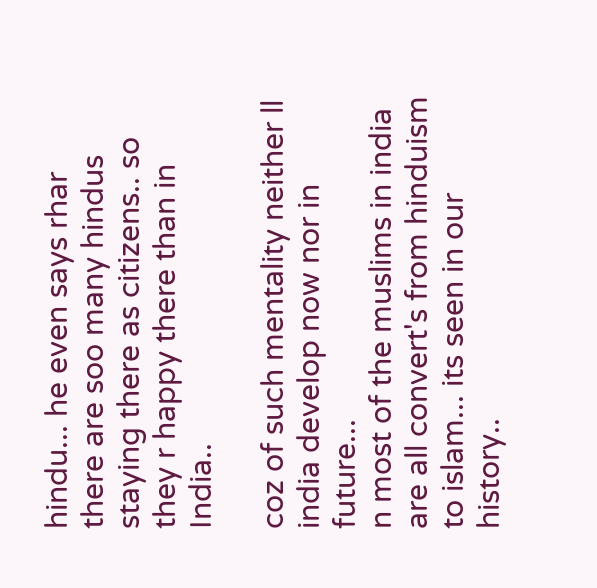hindu... he even says rhar there are soo many hindus staying there as citizens.. so they r happy there than in India..

coz of such mentality neither ll india develop now nor in future...
n most of the muslims in india are all convert's from hinduism to islam... its seen in our history..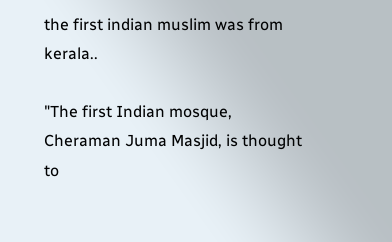the first indian muslim was from kerala..

"The first Indian mosque, Cheraman Juma Masjid, is thought to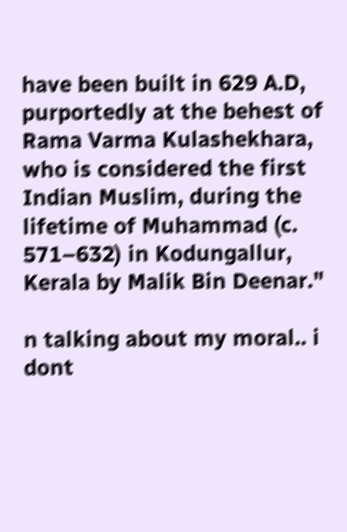have been built in 629 A.D, purportedly at the behest of Rama Varma Kulashekhara, who is considered the first Indian Muslim, during the lifetime of Muhammad (c. 571–632) in Kodungallur, Kerala by Malik Bin Deenar."

n talking about my moral.. i dont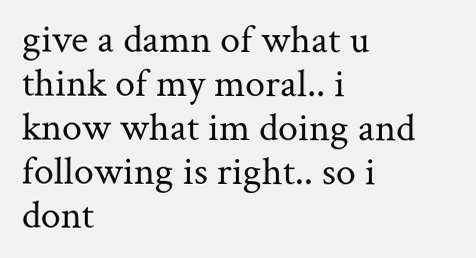give a damn of what u think of my moral.. i know what im doing and following is right.. so i dont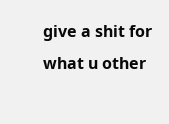give a shit for what u other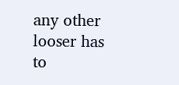any other looser has to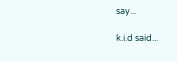say...

k.i.d said...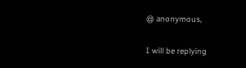@ anonymous,

I will be replying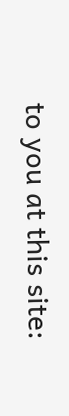to you at this site: